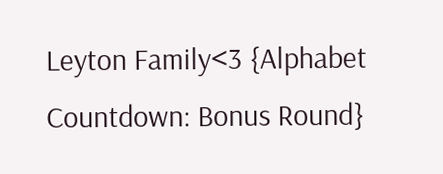Leyton Family<3 {Alphabet Countdown: Bonus Round}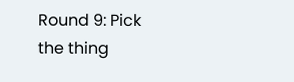Round 9: Pick the thing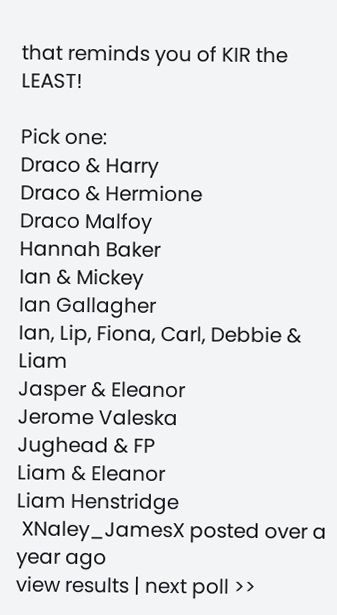that reminds you of KIR the LEAST!

Pick one:
Draco & Harry
Draco & Hermione
Draco Malfoy
Hannah Baker
Ian & Mickey
Ian Gallagher
Ian, Lip, Fiona, Carl, Debbie & Liam
Jasper & Eleanor
Jerome Valeska
Jughead & FP
Liam & Eleanor
Liam Henstridge
 XNaley_JamesX posted over a year ago
view results | next poll >>